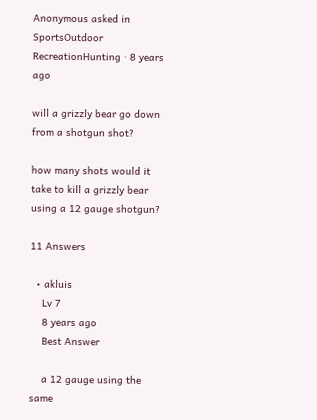Anonymous asked in SportsOutdoor RecreationHunting · 8 years ago

will a grizzly bear go down from a shotgun shot?

how many shots would it take to kill a grizzly bear using a 12 gauge shotgun?

11 Answers

  • akluis
    Lv 7
    8 years ago
    Best Answer

    a 12 gauge using the same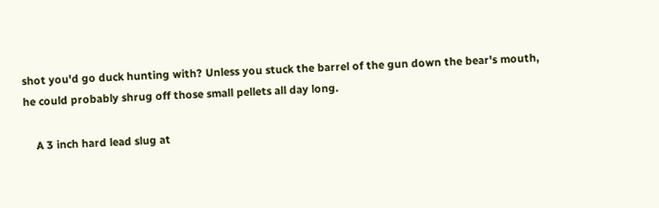shot you'd go duck hunting with? Unless you stuck the barrel of the gun down the bear's mouth, he could probably shrug off those small pellets all day long.

    A 3 inch hard lead slug at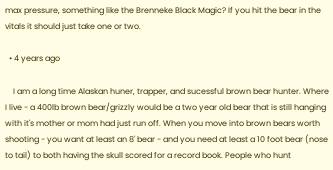max pressure, something like the Brenneke Black Magic? If you hit the bear in the vitals it should just take one or two.

  • 4 years ago

    I am a long time Alaskan huner, trapper, and sucessful brown bear hunter. Where I live - a 400lb brown bear/grizzly would be a two year old bear that is still hanging with it's mother or mom had just run off. When you move into brown bears worth shooting - you want at least an 8' bear - and you need at least a 10 foot bear (nose to tail) to both having the skull scored for a record book. People who hunt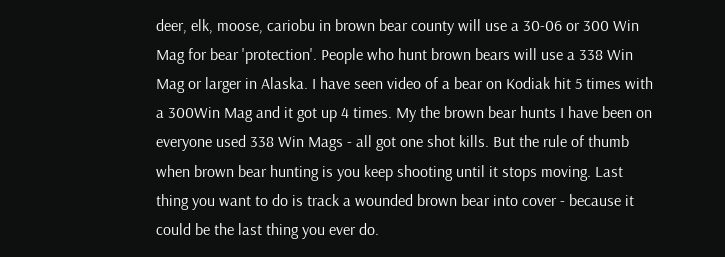deer, elk, moose, cariobu in brown bear county will use a 30-06 or 300 Win Mag for bear 'protection'. People who hunt brown bears will use a 338 Win Mag or larger in Alaska. I have seen video of a bear on Kodiak hit 5 times with a 300Win Mag and it got up 4 times. My the brown bear hunts I have been on everyone used 338 Win Mags - all got one shot kills. But the rule of thumb when brown bear hunting is you keep shooting until it stops moving. Last thing you want to do is track a wounded brown bear into cover - because it could be the last thing you ever do.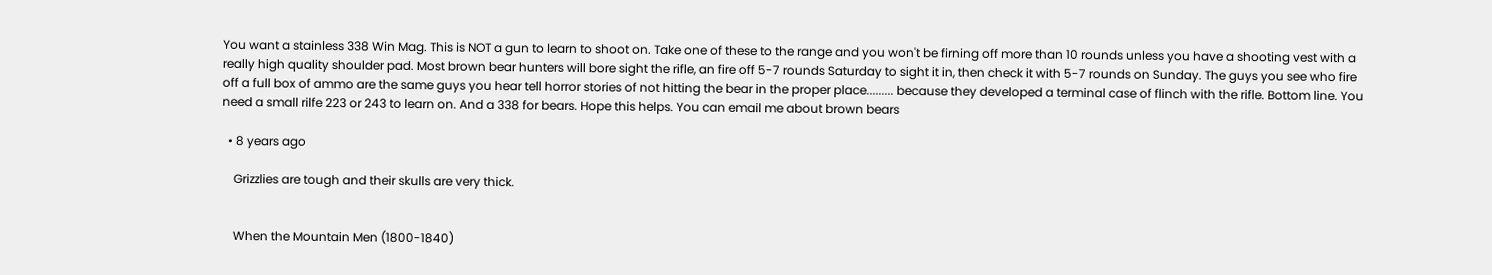You want a stainless 338 Win Mag. This is NOT a gun to learn to shoot on. Take one of these to the range and you won't be firning off more than 10 rounds unless you have a shooting vest with a really high quality shoulder pad. Most brown bear hunters will bore sight the rifle, an fire off 5-7 rounds Saturday to sight it in, then check it with 5-7 rounds on Sunday. The guys you see who fire off a full box of ammo are the same guys you hear tell horror stories of not hitting the bear in the proper place......... because they developed a terminal case of flinch with the rifle. Bottom line. You need a small rilfe 223 or 243 to learn on. And a 338 for bears. Hope this helps. You can email me about brown bears

  • 8 years ago

    Grizzlies are tough and their skulls are very thick.


    When the Mountain Men (1800-1840)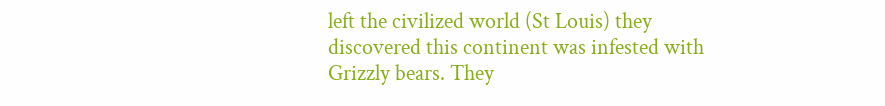left the civilized world (St Louis) they discovered this continent was infested with Grizzly bears. They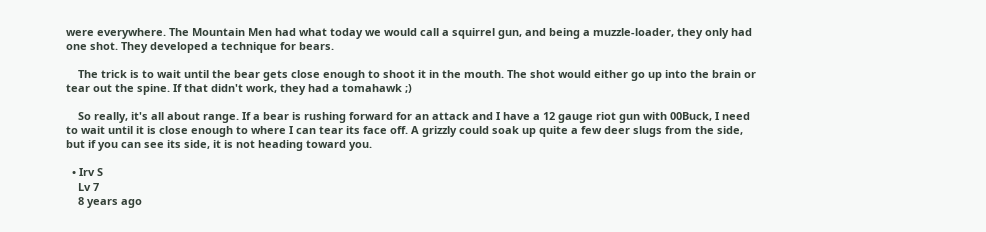were everywhere. The Mountain Men had what today we would call a squirrel gun, and being a muzzle-loader, they only had one shot. They developed a technique for bears.

    The trick is to wait until the bear gets close enough to shoot it in the mouth. The shot would either go up into the brain or tear out the spine. If that didn't work, they had a tomahawk ;)

    So really, it's all about range. If a bear is rushing forward for an attack and I have a 12 gauge riot gun with 00Buck, I need to wait until it is close enough to where I can tear its face off. A grizzly could soak up quite a few deer slugs from the side, but if you can see its side, it is not heading toward you.

  • Irv S
    Lv 7
    8 years ago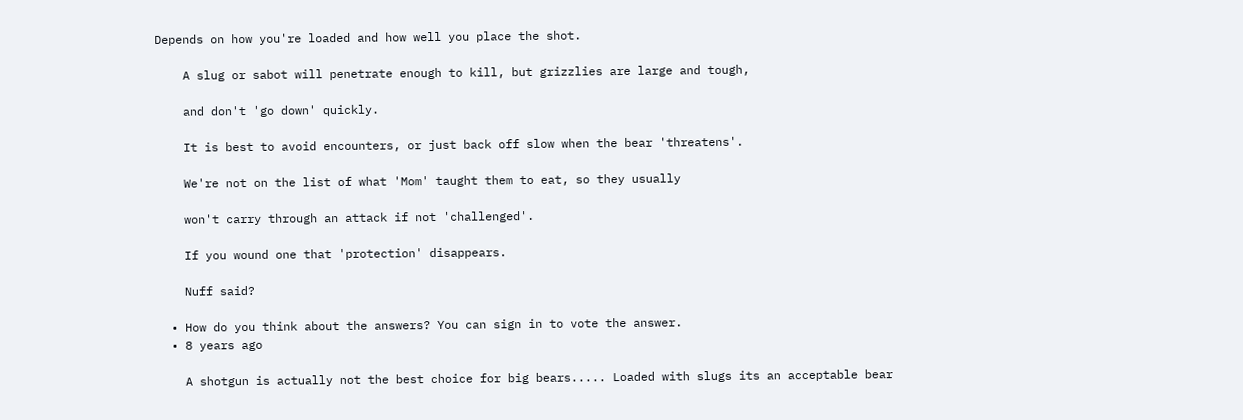Depends on how you're loaded and how well you place the shot.

    A slug or sabot will penetrate enough to kill, but grizzlies are large and tough,

    and don't 'go down' quickly.

    It is best to avoid encounters, or just back off slow when the bear 'threatens'.

    We're not on the list of what 'Mom' taught them to eat, so they usually

    won't carry through an attack if not 'challenged'.

    If you wound one that 'protection' disappears.

    Nuff said?

  • How do you think about the answers? You can sign in to vote the answer.
  • 8 years ago

    A shotgun is actually not the best choice for big bears..... Loaded with slugs its an acceptable bear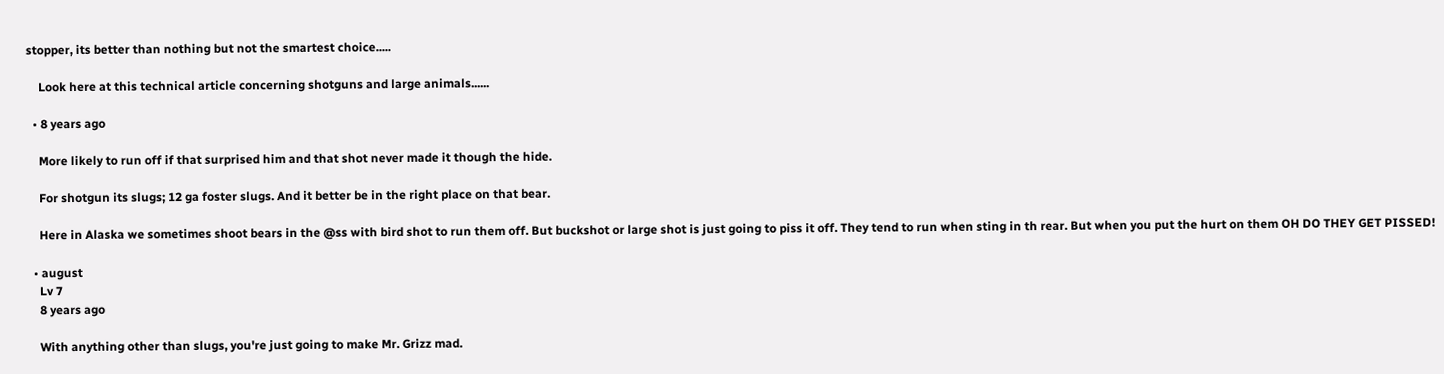stopper, its better than nothing but not the smartest choice.....

    Look here at this technical article concerning shotguns and large animals......

  • 8 years ago

    More likely to run off if that surprised him and that shot never made it though the hide.

    For shotgun its slugs; 12 ga foster slugs. And it better be in the right place on that bear.

    Here in Alaska we sometimes shoot bears in the @ss with bird shot to run them off. But buckshot or large shot is just going to piss it off. They tend to run when sting in th rear. But when you put the hurt on them OH DO THEY GET PISSED!

  • august
    Lv 7
    8 years ago

    With anything other than slugs, you're just going to make Mr. Grizz mad.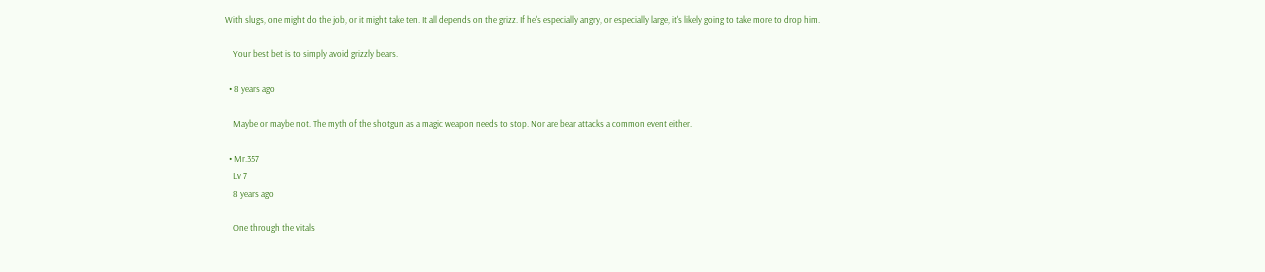With slugs, one might do the job, or it might take ten. It all depends on the grizz. If he's especially angry, or especially large, it's likely going to take more to drop him.

    Your best bet is to simply avoid grizzly bears.

  • 8 years ago

    Maybe or maybe not. The myth of the shotgun as a magic weapon needs to stop. Nor are bear attacks a common event either.

  • Mr.357
    Lv 7
    8 years ago

    One through the vitals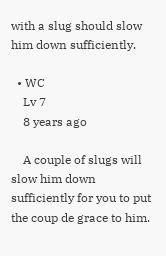with a slug should slow him down sufficiently.

  • WC
    Lv 7
    8 years ago

    A couple of slugs will slow him down sufficiently for you to put the coup de grace to him.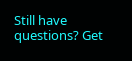Still have questions? Get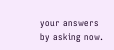your answers by asking now.